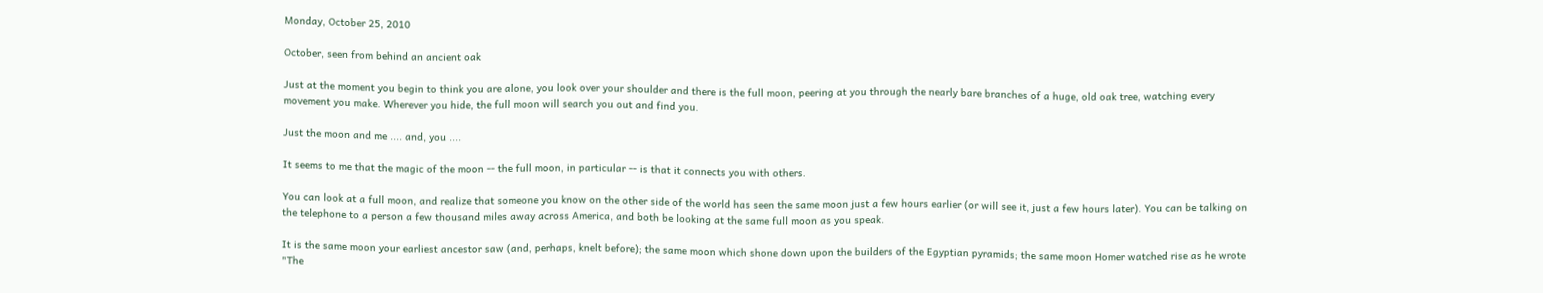Monday, October 25, 2010

October, seen from behind an ancient oak

Just at the moment you begin to think you are alone, you look over your shoulder and there is the full moon, peering at you through the nearly bare branches of a huge, old oak tree, watching every movement you make. Wherever you hide, the full moon will search you out and find you.

Just the moon and me .... and, you ....

It seems to me that the magic of the moon -- the full moon, in particular -- is that it connects you with others.

You can look at a full moon, and realize that someone you know on the other side of the world has seen the same moon just a few hours earlier (or will see it, just a few hours later). You can be talking on the telephone to a person a few thousand miles away across America, and both be looking at the same full moon as you speak.

It is the same moon your earliest ancestor saw (and, perhaps, knelt before); the same moon which shone down upon the builders of the Egyptian pyramids; the same moon Homer watched rise as he wrote "The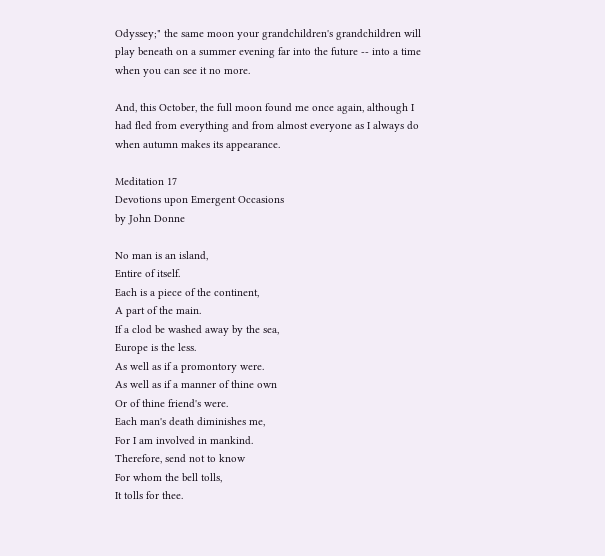Odyssey;" the same moon your grandchildren's grandchildren will play beneath on a summer evening far into the future -- into a time when you can see it no more.

And, this October, the full moon found me once again, although I had fled from everything and from almost everyone as I always do when autumn makes its appearance.

Meditation 17
Devotions upon Emergent Occasions
by John Donne

No man is an island,
Entire of itself.
Each is a piece of the continent,
A part of the main.
If a clod be washed away by the sea,
Europe is the less.
As well as if a promontory were.
As well as if a manner of thine own
Or of thine friend's were.
Each man's death diminishes me,
For I am involved in mankind.
Therefore, send not to know
For whom the bell tolls,
It tolls for thee.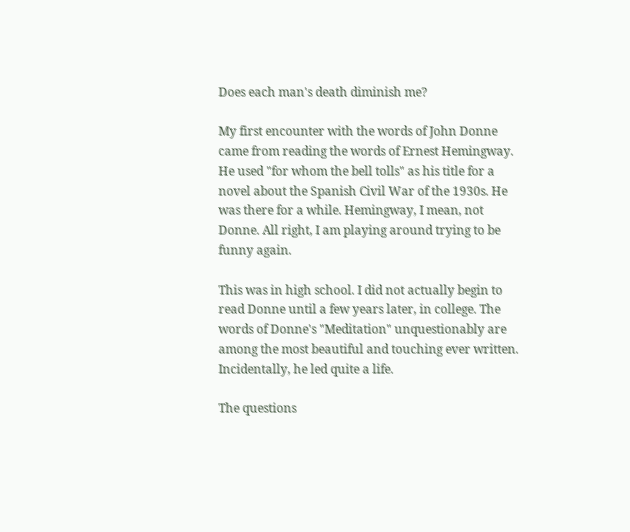Does each man's death diminish me?

My first encounter with the words of John Donne came from reading the words of Ernest Hemingway. He used "for whom the bell tolls" as his title for a novel about the Spanish Civil War of the 1930s. He was there for a while. Hemingway, I mean, not Donne. All right, I am playing around trying to be funny again.

This was in high school. I did not actually begin to read Donne until a few years later, in college. The words of Donne's "Meditation" unquestionably are among the most beautiful and touching ever written. Incidentally, he led quite a life.

The questions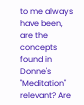to me always have been, are the concepts found in Donne's "Meditation" relevant? Are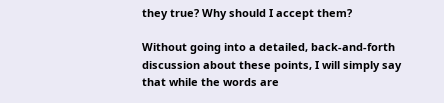they true? Why should I accept them?

Without going into a detailed, back-and-forth discussion about these points, I will simply say that while the words are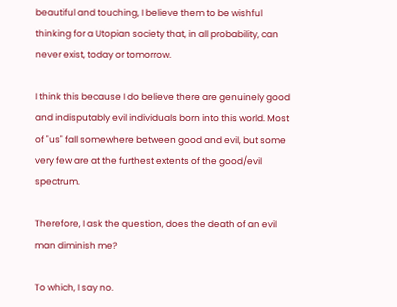beautiful and touching, I believe them to be wishful thinking for a Utopian society that, in all probability, can never exist, today or tomorrow.

I think this because I do believe there are genuinely good and indisputably evil individuals born into this world. Most of "us" fall somewhere between good and evil, but some very few are at the furthest extents of the good/evil spectrum.

Therefore, I ask the question, does the death of an evil man diminish me?

To which, I say no.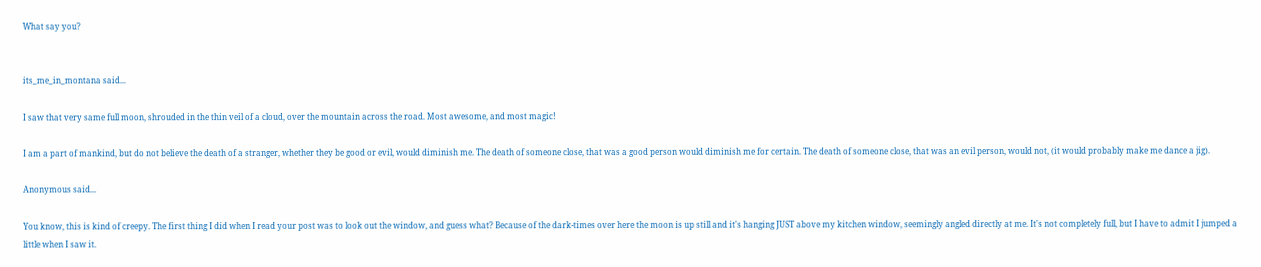What say you?


its_me_in_montana said...

I saw that very same full moon, shrouded in the thin veil of a cloud, over the mountain across the road. Most awesome, and most magic!

I am a part of mankind, but do not believe the death of a stranger, whether they be good or evil, would diminish me. The death of someone close, that was a good person would diminish me for certain. The death of someone close, that was an evil person, would not, (it would probably make me dance a jig).

Anonymous said...

You know, this is kind of creepy. The first thing I did when I read your post was to look out the window, and guess what? Because of the dark-times over here the moon is up still and it's hanging JUST above my kitchen window, seemingly angled directly at me. It's not completely full, but I have to admit I jumped a little when I saw it.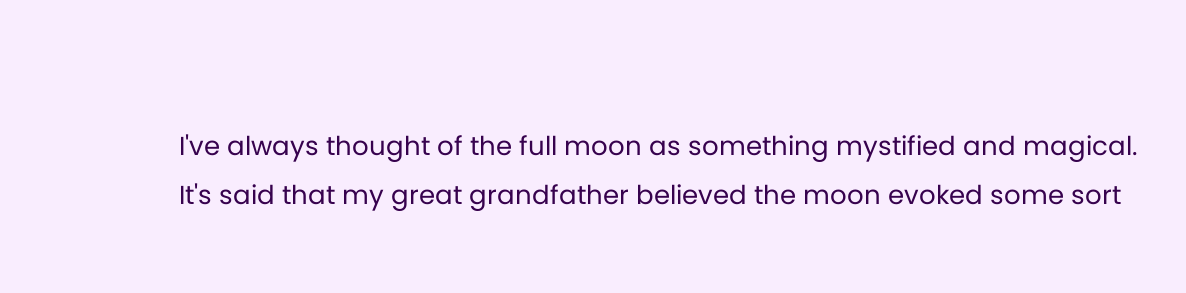I've always thought of the full moon as something mystified and magical.
It's said that my great grandfather believed the moon evoked some sort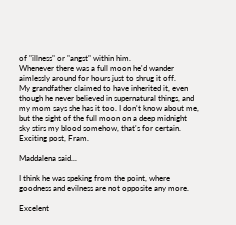of "illness" or "angst" within him.
Whenever there was a full moon he'd wander aimlessly around for hours just to shrug it off.
My grandfather claimed to have inherited it, even though he never believed in supernatural things, and my mom says she has it too. I don't know about me, but the sight of the full moon on a deep midnight sky stirs my blood somehow, that's for certain.
Exciting post, Fram.

Maddalena said...

I think he was speking from the point, where goodness and evilness are not opposite any more.

Excelent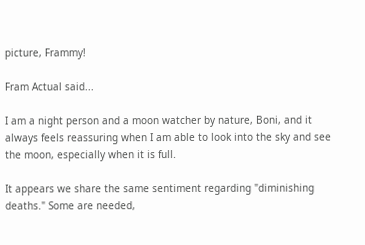picture, Frammy!

Fram Actual said...

I am a night person and a moon watcher by nature, Boni, and it always feels reassuring when I am able to look into the sky and see the moon, especially when it is full.

It appears we share the same sentiment regarding "diminishing deaths." Some are needed,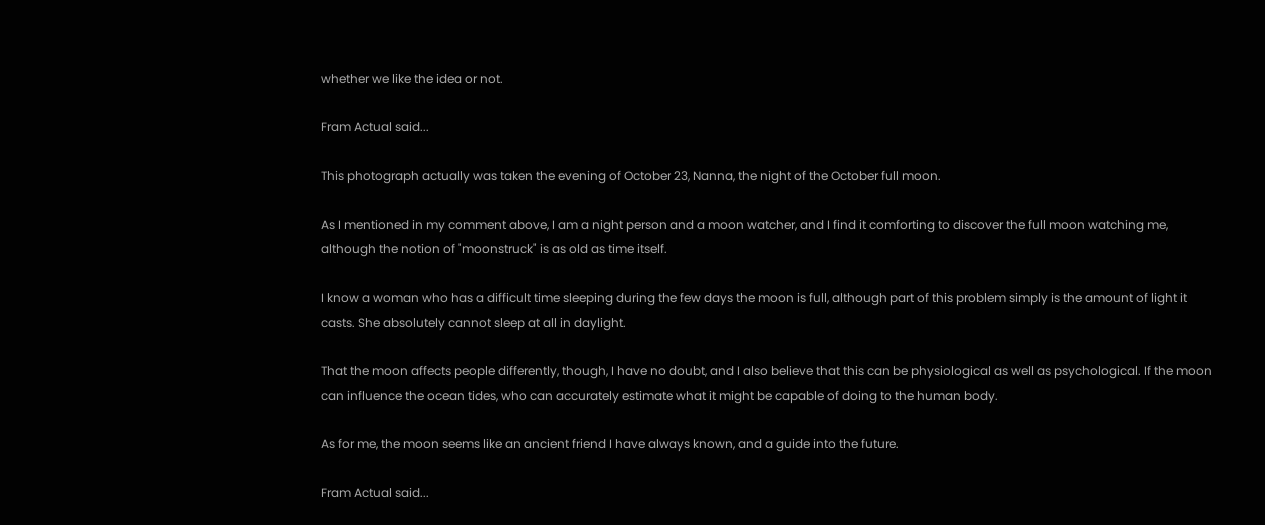whether we like the idea or not.

Fram Actual said...

This photograph actually was taken the evening of October 23, Nanna, the night of the October full moon.

As I mentioned in my comment above, I am a night person and a moon watcher, and I find it comforting to discover the full moon watching me, although the notion of "moonstruck" is as old as time itself.

I know a woman who has a difficult time sleeping during the few days the moon is full, although part of this problem simply is the amount of light it casts. She absolutely cannot sleep at all in daylight.

That the moon affects people differently, though, I have no doubt, and I also believe that this can be physiological as well as psychological. If the moon can influence the ocean tides, who can accurately estimate what it might be capable of doing to the human body.

As for me, the moon seems like an ancient friend I have always known, and a guide into the future.

Fram Actual said...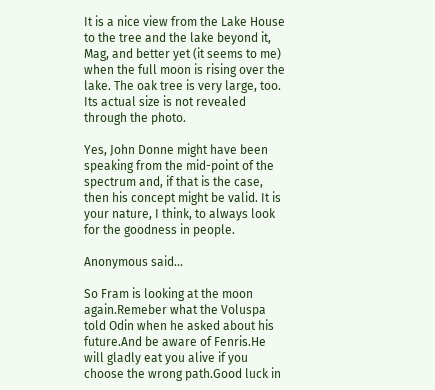It is a nice view from the Lake House to the tree and the lake beyond it, Mag, and better yet (it seems to me) when the full moon is rising over the lake. The oak tree is very large, too. Its actual size is not revealed through the photo.

Yes, John Donne might have been speaking from the mid-point of the spectrum and, if that is the case, then his concept might be valid. It is your nature, I think, to always look for the goodness in people.

Anonymous said...

So Fram is looking at the moon again.Remeber what the Voluspa told Odin when he asked about his future.And be aware of Fenris.He will gladly eat you alive if you choose the wrong path.Good luck in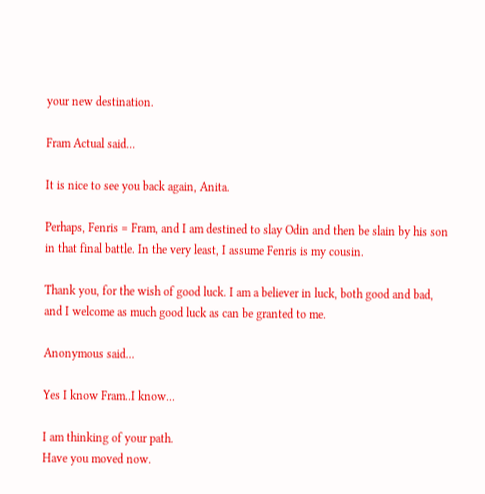your new destination.

Fram Actual said...

It is nice to see you back again, Anita.

Perhaps, Fenris = Fram, and I am destined to slay Odin and then be slain by his son in that final battle. In the very least, I assume Fenris is my cousin.

Thank you, for the wish of good luck. I am a believer in luck, both good and bad, and I welcome as much good luck as can be granted to me.

Anonymous said...

Yes I know Fram..I know...

I am thinking of your path.
Have you moved now.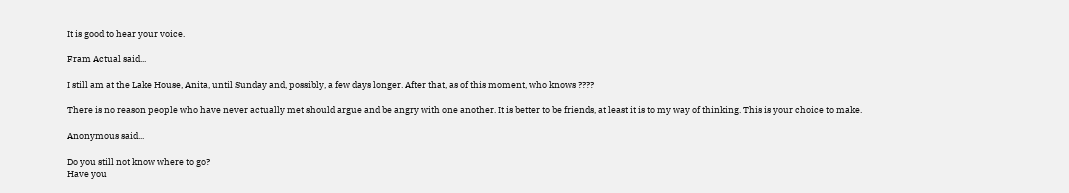It is good to hear your voice.

Fram Actual said...

I still am at the Lake House, Anita, until Sunday and, possibly, a few days longer. After that, as of this moment, who knows ????

There is no reason people who have never actually met should argue and be angry with one another. It is better to be friends, at least it is to my way of thinking. This is your choice to make.

Anonymous said...

Do you still not know where to go?
Have you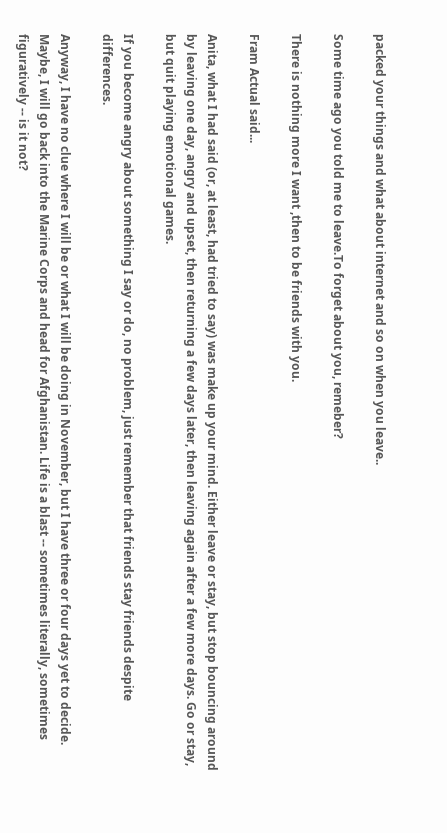packed your things and what about internet and so on when you leave..

Some time ago you told me to leave.To forget about you, remeber?

There is nothing more I want ,then to be friends with you.

Fram Actual said...

Anita, what I had said (or, at least, had tried to say) was make up your mind. Either leave or stay, but stop bouncing around by leaving one day, angry and upset, then returning a few days later, then leaving again after a few more days. Go or stay, but quit playing emotional games.

If you become angry about something I say or do, no problem, just remember that friends stay friends despite differences.

Anyway, I have no clue where I will be or what I will be doing in November, but I have three or four days yet to decide. Maybe, I will go back into the Marine Corps and head for Afghanistan. Life is a blast -- sometimes literally, sometimes figuratively -- is it not?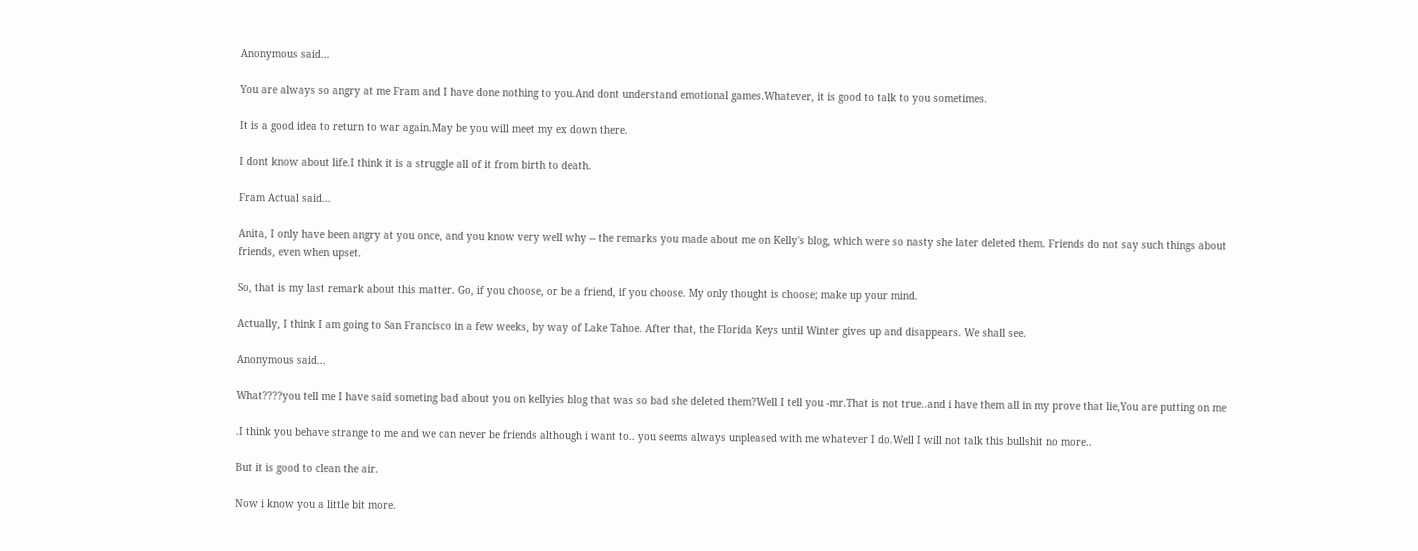Anonymous said...

You are always so angry at me Fram and I have done nothing to you.And dont understand emotional games.Whatever, it is good to talk to you sometimes.

It is a good idea to return to war again.May be you will meet my ex down there.

I dont know about life.I think it is a struggle all of it from birth to death.

Fram Actual said...

Anita, I only have been angry at you once, and you know very well why -- the remarks you made about me on Kelly's blog, which were so nasty she later deleted them. Friends do not say such things about friends, even when upset.

So, that is my last remark about this matter. Go, if you choose, or be a friend, if you choose. My only thought is choose; make up your mind.

Actually, I think I am going to San Francisco in a few weeks, by way of Lake Tahoe. After that, the Florida Keys until Winter gives up and disappears. We shall see.

Anonymous said...

What????you tell me I have said someting bad about you on kellyies blog that was so bad she deleted them?Well I tell you -mr.That is not true..and i have them all in my prove that lie,You are putting on me

.I think you behave strange to me and we can never be friends although i want to.. you seems always unpleased with me whatever I do.Well I will not talk this bullshit no more..

But it is good to clean the air.

Now i know you a little bit more.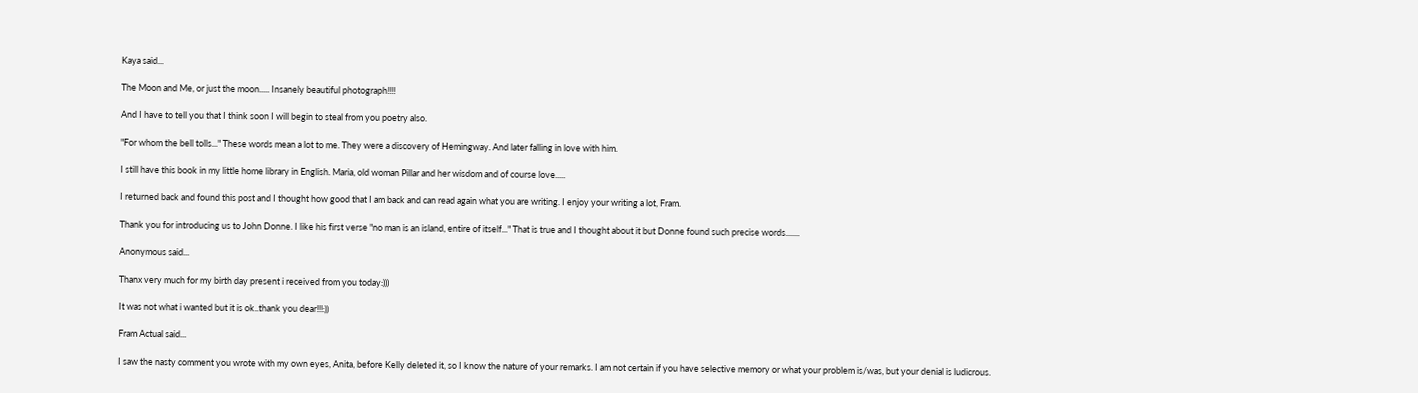Kaya said...

The Moon and Me, or just the moon..... Insanely beautiful photograph!!!!

And I have to tell you that I think soon I will begin to steal from you poetry also.

"For whom the bell tolls..." These words mean a lot to me. They were a discovery of Hemingway. And later falling in love with him.

I still have this book in my little home library in English. Maria, old woman Pillar and her wisdom and of course love.....

I returned back and found this post and I thought how good that I am back and can read again what you are writing. I enjoy your writing a lot, Fram.

Thank you for introducing us to John Donne. I like his first verse "no man is an island, entire of itself..." That is true and I thought about it but Donne found such precise words.......

Anonymous said...

Thanx very much for my birth day present i received from you today:)))

It was not what i wanted but it is ok..thank you dear!!!:))

Fram Actual said...

I saw the nasty comment you wrote with my own eyes, Anita, before Kelly deleted it, so I know the nature of your remarks. I am not certain if you have selective memory or what your problem is/was, but your denial is ludicrous.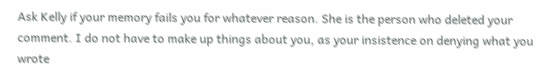Ask Kelly if your memory fails you for whatever reason. She is the person who deleted your comment. I do not have to make up things about you, as your insistence on denying what you wrote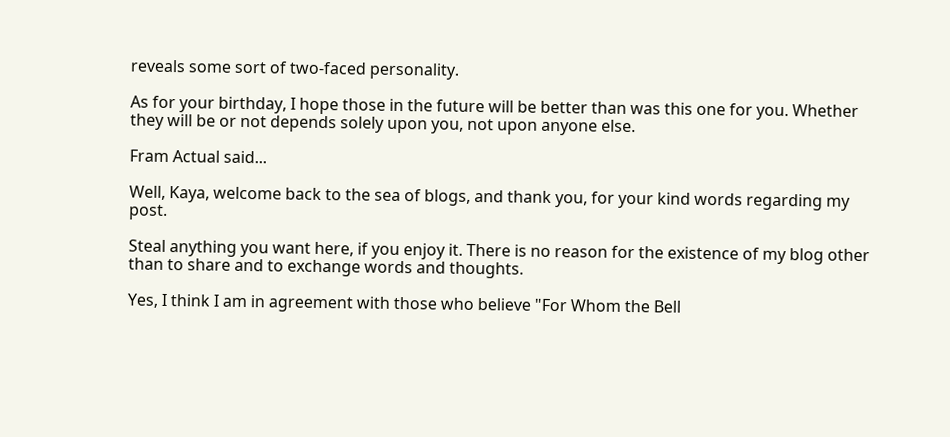reveals some sort of two-faced personality.

As for your birthday, I hope those in the future will be better than was this one for you. Whether they will be or not depends solely upon you, not upon anyone else.

Fram Actual said...

Well, Kaya, welcome back to the sea of blogs, and thank you, for your kind words regarding my post.

Steal anything you want here, if you enjoy it. There is no reason for the existence of my blog other than to share and to exchange words and thoughts.

Yes, I think I am in agreement with those who believe "For Whom the Bell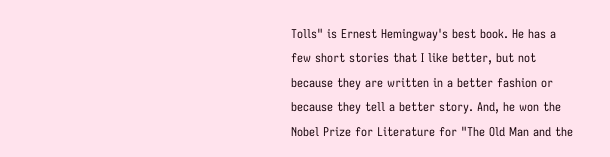Tolls" is Ernest Hemingway's best book. He has a few short stories that I like better, but not because they are written in a better fashion or because they tell a better story. And, he won the Nobel Prize for Literature for "The Old Man and the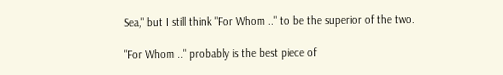Sea," but I still think "For Whom .." to be the superior of the two.

"For Whom .." probably is the best piece of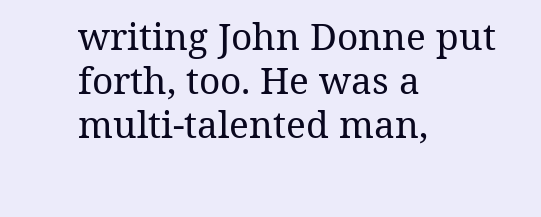writing John Donne put forth, too. He was a multi-talented man,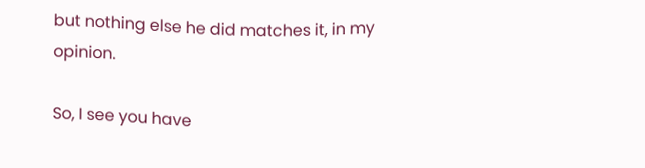but nothing else he did matches it, in my opinion.

So, I see you have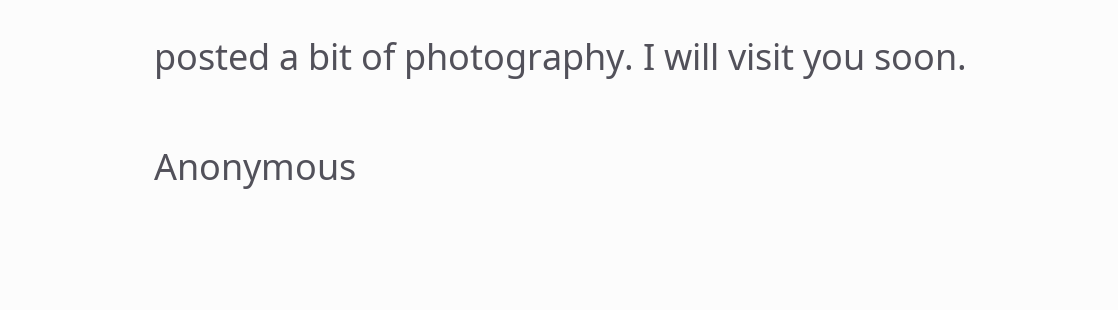posted a bit of photography. I will visit you soon.

Anonymous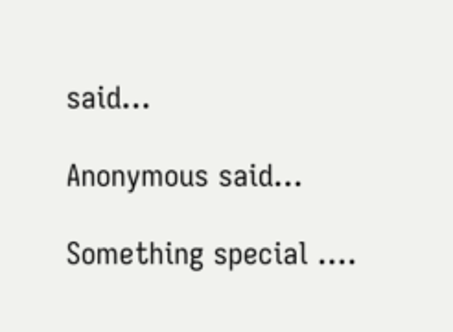said...

Anonymous said...

Something special ....